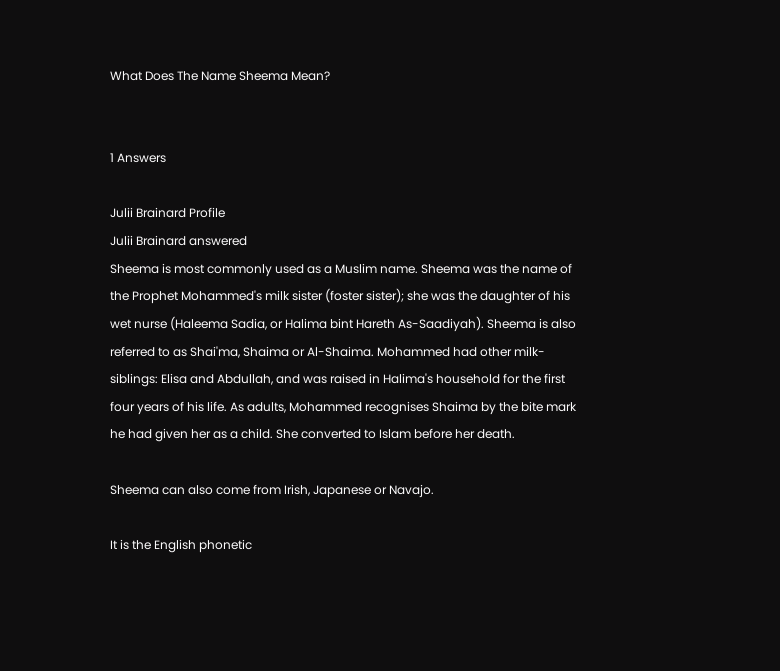What Does The Name Sheema Mean?


1 Answers

Julii Brainard Profile
Julii Brainard answered
Sheema is most commonly used as a Muslim name. Sheema was the name of the Prophet Mohammed's milk sister (foster sister); she was the daughter of his wet nurse (Haleema Sadia, or Halima bint Hareth As-Saadiyah). Sheema is also referred to as Shai'ma, Shaima or Al-Shaima. Mohammed had other milk-siblings: Elisa and Abdullah, and was raised in Halima's household for the first four years of his life. As adults, Mohammed recognises Shaima by the bite mark he had given her as a child. She converted to Islam before her death.

Sheema can also come from Irish, Japanese or Navajo.

It is the English phonetic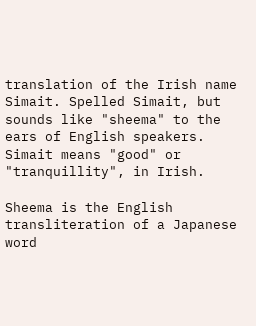translation of the Irish name Simait. Spelled Simait, but sounds like "sheema" to the ears of English speakers. Simait means "good" or "tranquillity", in Irish.

Sheema is the English transliteration of a Japanese word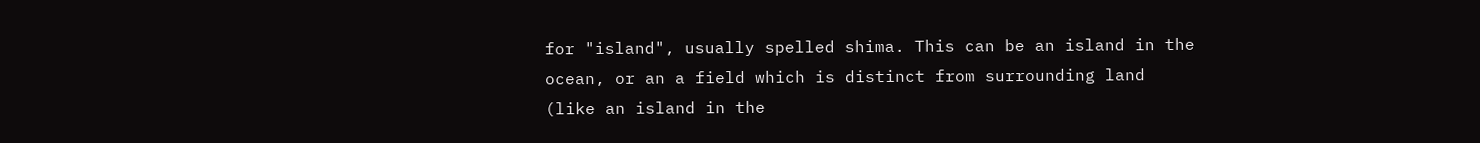for "island", usually spelled shima. This can be an island in the ocean, or an a field which is distinct from surrounding land (like an island in the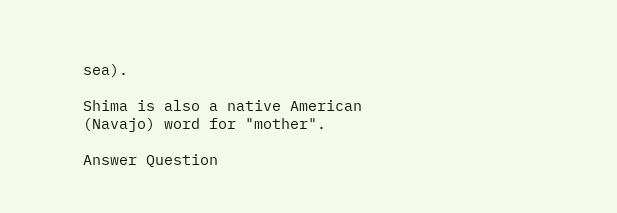sea).

Shima is also a native American (Navajo) word for "mother".

Answer Question